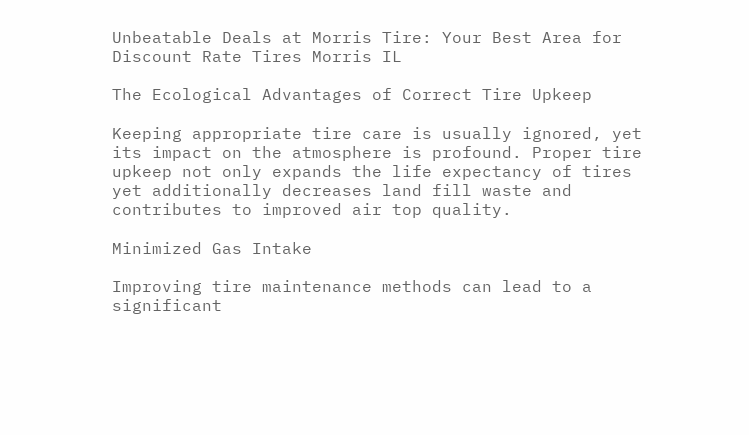Unbeatable Deals at Morris Tire: Your Best Area for Discount Rate Tires Morris IL

The Ecological Advantages of Correct Tire Upkeep

Keeping appropriate tire care is usually ignored, yet its impact on the atmosphere is profound. Proper tire upkeep not only expands the life expectancy of tires yet additionally decreases land fill waste and contributes to improved air top quality.

Minimized Gas Intake

Improving tire maintenance methods can lead to a significant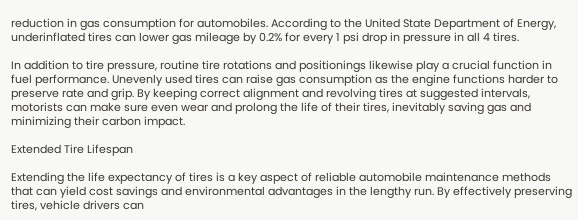reduction in gas consumption for automobiles. According to the United State Department of Energy, underinflated tires can lower gas mileage by 0.2% for every 1 psi drop in pressure in all 4 tires.

In addition to tire pressure, routine tire rotations and positionings likewise play a crucial function in fuel performance. Unevenly used tires can raise gas consumption as the engine functions harder to preserve rate and grip. By keeping correct alignment and revolving tires at suggested intervals, motorists can make sure even wear and prolong the life of their tires, inevitably saving gas and minimizing their carbon impact.

Extended Tire Lifespan

Extending the life expectancy of tires is a key aspect of reliable automobile maintenance methods that can yield cost savings and environmental advantages in the lengthy run. By effectively preserving tires, vehicle drivers can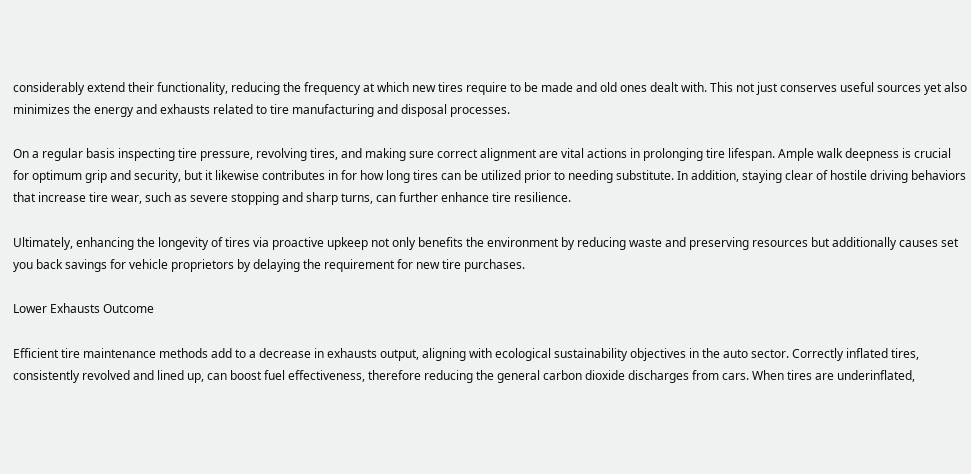considerably extend their functionality, reducing the frequency at which new tires require to be made and old ones dealt with. This not just conserves useful sources yet also minimizes the energy and exhausts related to tire manufacturing and disposal processes.

On a regular basis inspecting tire pressure, revolving tires, and making sure correct alignment are vital actions in prolonging tire lifespan. Ample walk deepness is crucial for optimum grip and security, but it likewise contributes in for how long tires can be utilized prior to needing substitute. In addition, staying clear of hostile driving behaviors that increase tire wear, such as severe stopping and sharp turns, can further enhance tire resilience.

Ultimately, enhancing the longevity of tires via proactive upkeep not only benefits the environment by reducing waste and preserving resources but additionally causes set you back savings for vehicle proprietors by delaying the requirement for new tire purchases.

Lower Exhausts Outcome

Efficient tire maintenance methods add to a decrease in exhausts output, aligning with ecological sustainability objectives in the auto sector. Correctly inflated tires, consistently revolved and lined up, can boost fuel effectiveness, therefore reducing the general carbon dioxide discharges from cars. When tires are underinflated,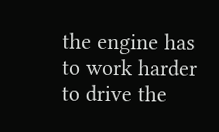the engine has to work harder to drive the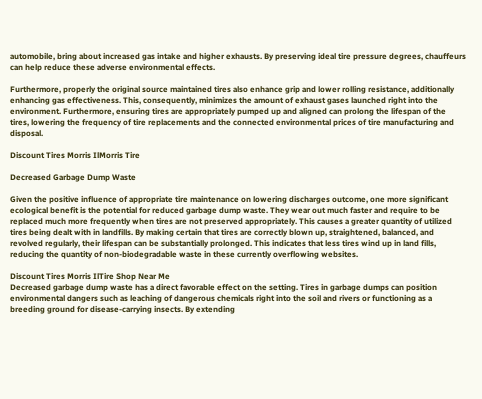automobile, bring about increased gas intake and higher exhausts. By preserving ideal tire pressure degrees, chauffeurs can help reduce these adverse environmental effects.

Furthermore, properly the original source maintained tires also enhance grip and lower rolling resistance, additionally enhancing gas effectiveness. This, consequently, minimizes the amount of exhaust gases launched right into the environment. Furthermore, ensuring tires are appropriately pumped up and aligned can prolong the lifespan of the tires, lowering the frequency of tire replacements and the connected environmental prices of tire manufacturing and disposal.

Discount Tires Morris IlMorris Tire

Decreased Garbage Dump Waste

Given the positive influence of appropriate tire maintenance on lowering discharges outcome, one more significant ecological benefit is the potential for reduced garbage dump waste. They wear out much faster and require to be replaced much more frequently when tires are not preserved appropriately. This causes a greater quantity of utilized tires being dealt with in landfills. By making certain that tires are correctly blown up, straightened, balanced, and revolved regularly, their lifespan can be substantially prolonged. This indicates that less tires wind up in land fills, reducing the quantity of non-biodegradable waste in these currently overflowing websites.

Discount Tires Morris IlTire Shop Near Me
Decreased garbage dump waste has a direct favorable effect on the setting. Tires in garbage dumps can position environmental dangers such as leaching of dangerous chemicals right into the soil and rivers or functioning as a breeding ground for disease-carrying insects. By extending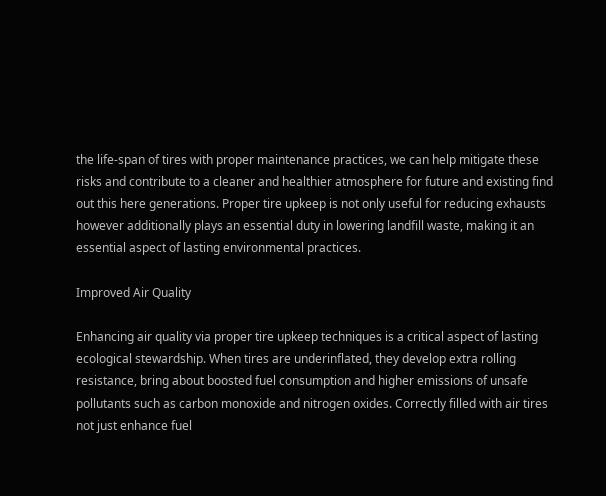the life-span of tires with proper maintenance practices, we can help mitigate these risks and contribute to a cleaner and healthier atmosphere for future and existing find out this here generations. Proper tire upkeep is not only useful for reducing exhausts however additionally plays an essential duty in lowering landfill waste, making it an essential aspect of lasting environmental practices.

Improved Air Quality

Enhancing air quality via proper tire upkeep techniques is a critical aspect of lasting ecological stewardship. When tires are underinflated, they develop extra rolling resistance, bring about boosted fuel consumption and higher emissions of unsafe pollutants such as carbon monoxide and nitrogen oxides. Correctly filled with air tires not just enhance fuel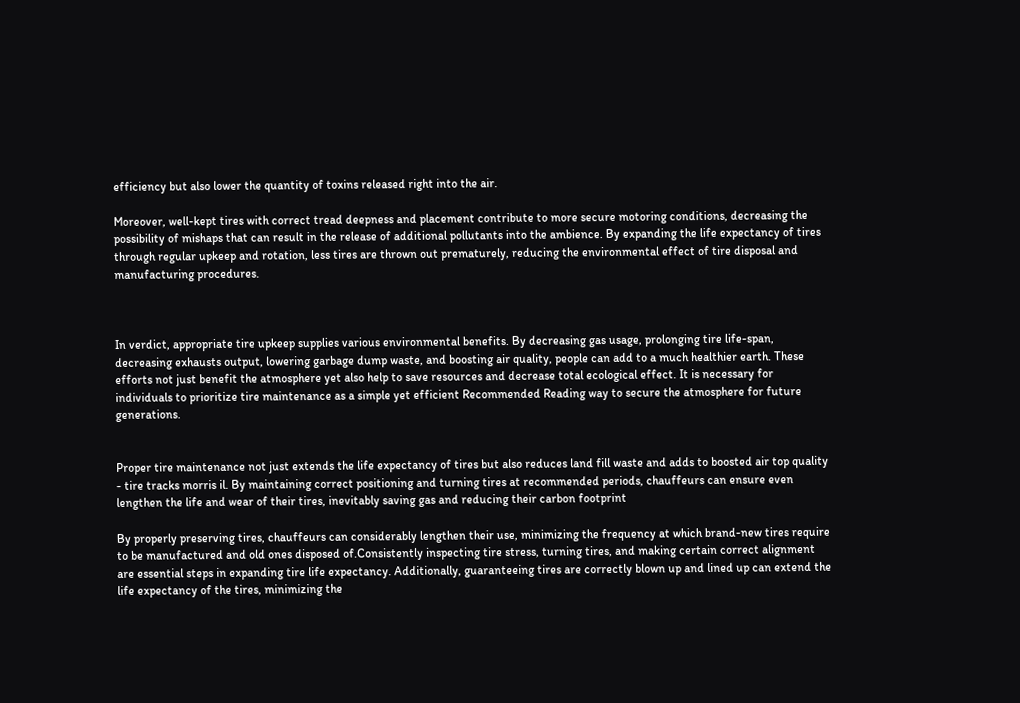efficiency but also lower the quantity of toxins released right into the air.

Moreover, well-kept tires with correct tread deepness and placement contribute to more secure motoring conditions, decreasing the possibility of mishaps that can result in the release of additional pollutants into the ambience. By expanding the life expectancy of tires through regular upkeep and rotation, less tires are thrown out prematurely, reducing the environmental effect of tire disposal and manufacturing procedures.



In verdict, appropriate tire upkeep supplies various environmental benefits. By decreasing gas usage, prolonging tire life-span, decreasing exhausts output, lowering garbage dump waste, and boosting air quality, people can add to a much healthier earth. These efforts not just benefit the atmosphere yet also help to save resources and decrease total ecological effect. It is necessary for individuals to prioritize tire maintenance as a simple yet efficient Recommended Reading way to secure the atmosphere for future generations.


Proper tire maintenance not just extends the life expectancy of tires but also reduces land fill waste and adds to boosted air top quality - tire tracks morris il. By maintaining correct positioning and turning tires at recommended periods, chauffeurs can ensure even lengthen the life and wear of their tires, inevitably saving gas and reducing their carbon footprint

By properly preserving tires, chauffeurs can considerably lengthen their use, minimizing the frequency at which brand-new tires require to be manufactured and old ones disposed of.Consistently inspecting tire stress, turning tires, and making certain correct alignment are essential steps in expanding tire life expectancy. Additionally, guaranteeing tires are correctly blown up and lined up can extend the life expectancy of the tires, minimizing the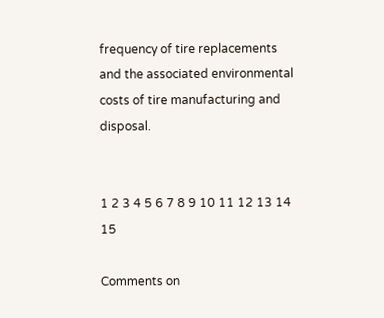frequency of tire replacements and the associated environmental costs of tire manufacturing and disposal.


1 2 3 4 5 6 7 8 9 10 11 12 13 14 15

Comments on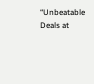“Unbeatable Deals at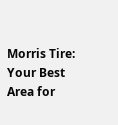Morris Tire: Your Best Area for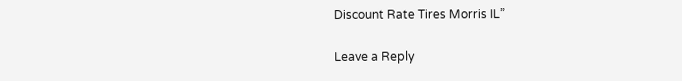Discount Rate Tires Morris IL”

Leave a Reply